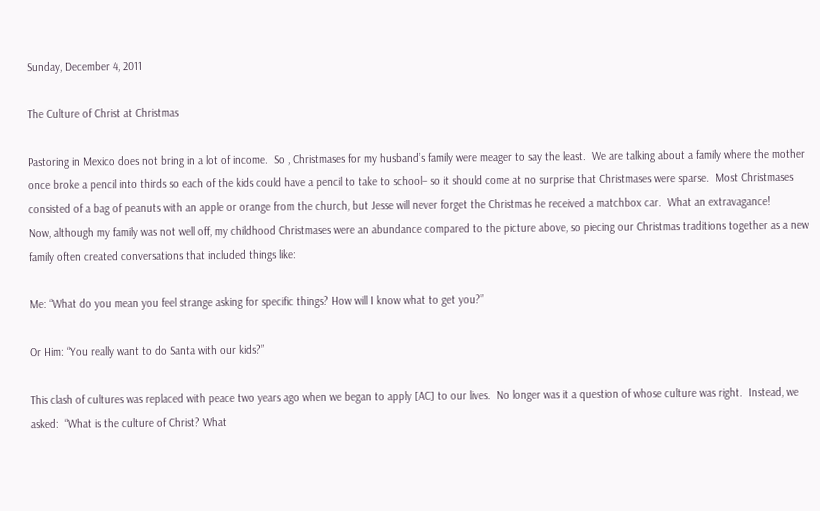Sunday, December 4, 2011

The Culture of Christ at Christmas

Pastoring in Mexico does not bring in a lot of income.  So , Christmases for my husband’s family were meager to say the least.  We are talking about a family where the mother once broke a pencil into thirds so each of the kids could have a pencil to take to school– so it should come at no surprise that Christmases were sparse.  Most Christmases consisted of a bag of peanuts with an apple or orange from the church, but Jesse will never forget the Christmas he received a matchbox car.  What an extravagance!
Now, although my family was not well off, my childhood Christmases were an abundance compared to the picture above, so piecing our Christmas traditions together as a new family often created conversations that included things like:

Me: “What do you mean you feel strange asking for specific things? How will I know what to get you?”

Or Him: “You really want to do Santa with our kids?”

This clash of cultures was replaced with peace two years ago when we began to apply [AC] to our lives.  No longer was it a question of whose culture was right.  Instead, we asked:  “What is the culture of Christ? What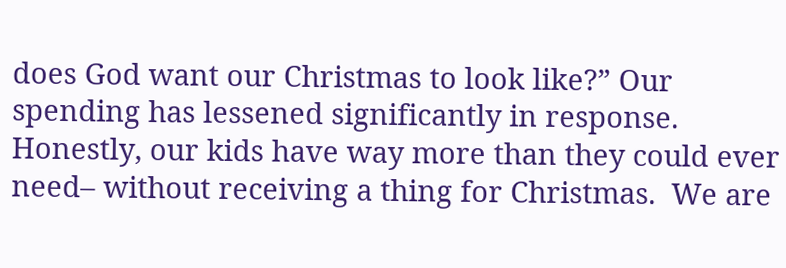does God want our Christmas to look like?” Our spending has lessened significantly in response. Honestly, our kids have way more than they could ever need– without receiving a thing for Christmas.  We are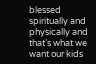blessed spiritually and physically and that’s what we want our kids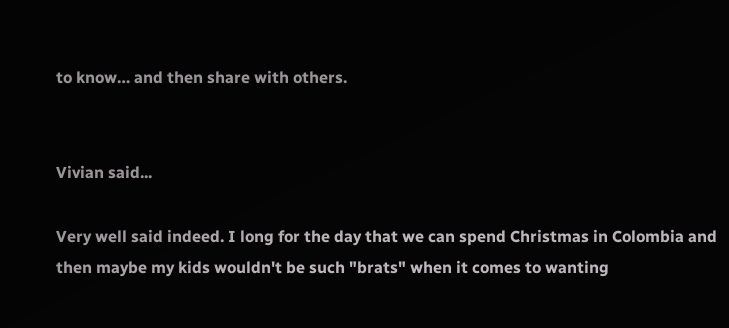to know… and then share with others.


Vivian said...

Very well said indeed. I long for the day that we can spend Christmas in Colombia and then maybe my kids wouldn't be such "brats" when it comes to wanting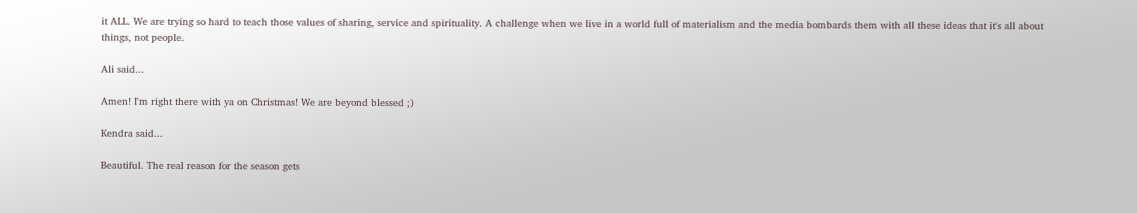it ALL. We are trying so hard to teach those values of sharing, service and spirituality. A challenge when we live in a world full of materialism and the media bombards them with all these ideas that it's all about things, not people.

Ali said...

Amen! I'm right there with ya on Christmas! We are beyond blessed ;)

Kendra said...

Beautiful. The real reason for the season gets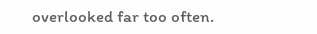overlooked far too often.